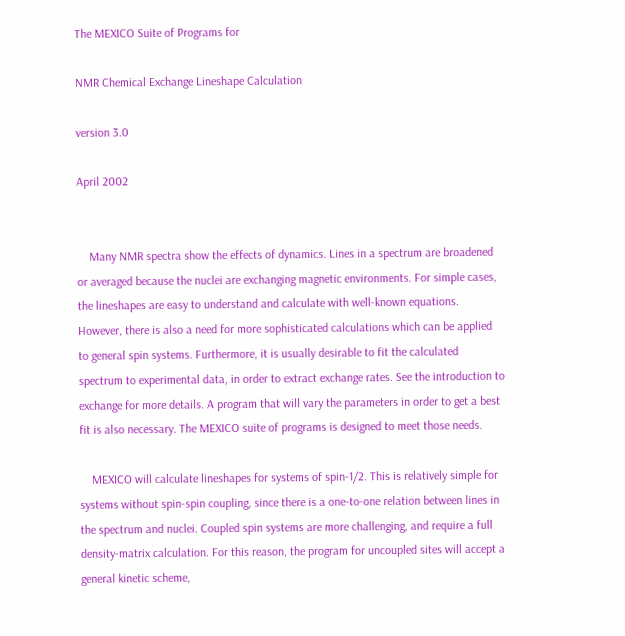The MEXICO Suite of Programs for

NMR Chemical Exchange Lineshape Calculation

version 3.0

April 2002


    Many NMR spectra show the effects of dynamics. Lines in a spectrum are broadened or averaged because the nuclei are exchanging magnetic environments. For simple cases, the lineshapes are easy to understand and calculate with well-known equations. However, there is also a need for more sophisticated calculations which can be applied to general spin systems. Furthermore, it is usually desirable to fit the calculated spectrum to experimental data, in order to extract exchange rates. See the introduction to exchange for more details. A program that will vary the parameters in order to get a best fit is also necessary. The MEXICO suite of programs is designed to meet those needs.

    MEXICO will calculate lineshapes for systems of spin-1/2. This is relatively simple for systems without spin-spin coupling, since there is a one-to-one relation between lines in the spectrum and nuclei. Coupled spin systems are more challenging, and require a full density-matrix calculation. For this reason, the program for uncoupled sites will accept a general kinetic scheme,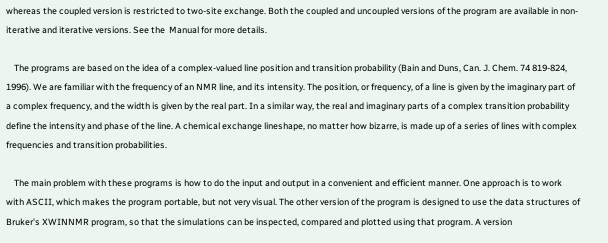whereas the coupled version is restricted to two-site exchange. Both the coupled and uncoupled versions of the program are available in non-iterative and iterative versions. See the  Manual for more details.

    The programs are based on the idea of a complex-valued line position and transition probability (Bain and Duns, Can. J. Chem. 74 819-824, 1996). We are familiar with the frequency of an NMR line, and its intensity. The position, or frequency, of a line is given by the imaginary part of a complex frequency, and the width is given by the real part. In a similar way, the real and imaginary parts of a complex transition probability define the intensity and phase of the line. A chemical exchange lineshape, no matter how bizarre, is made up of a series of lines with complex frequencies and transition probabilities.

    The main problem with these programs is how to do the input and output in a convenient and efficient manner. One approach is to work with ASCII, which makes the program portable, but not very visual. The other version of the program is designed to use the data structures of Bruker's XWINNMR program, so that the simulations can be inspected, compared and plotted using that program. A version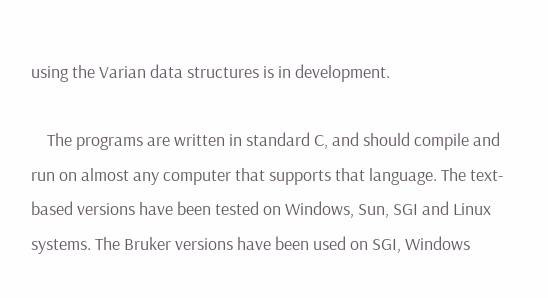using the Varian data structures is in development.

    The programs are written in standard C, and should compile and run on almost any computer that supports that language. The text-based versions have been tested on Windows, Sun, SGI and Linux systems. The Bruker versions have been used on SGI, Windows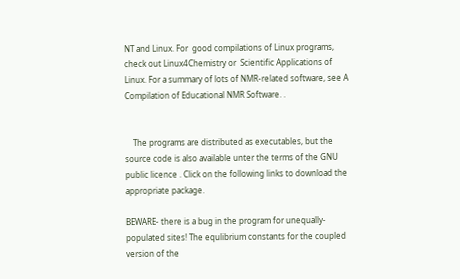NT and Linux. For  good compilations of Linux programs, check out Linux4Chemistry or  Scientific Applications of Linux. For a summary of lots of NMR-related software, see A Compilation of Educational NMR Software. .


    The programs are distributed as executables, but the source code is also available unter the terms of the GNU public licence . Click on the following links to download the appropriate package.

BEWARE- there is a bug in the program for unequally-populated sites! The equlibrium constants for the coupled version of the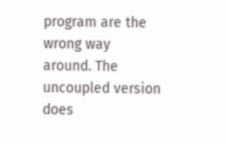program are the wrong way around. The uncoupled version does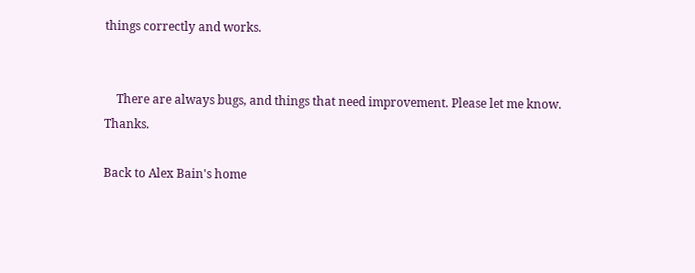things correctly and works.


    There are always bugs, and things that need improvement. Please let me know. Thanks.

Back to Alex Bain's home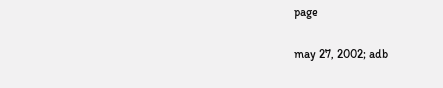page

may 27, 2002; adb